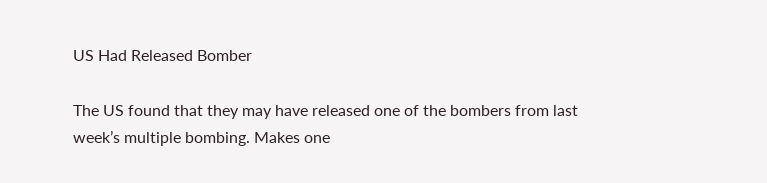US Had Released Bomber

The US found that they may have released one of the bombers from last week’s multiple bombing. Makes one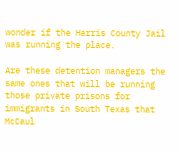wonder if the Harris County Jail was running the place.

Are these detention managers the same ones that will be running those private prisons for immigrants in South Texas that McCaul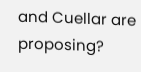and Cuellar are proposing?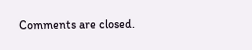Comments are closed.